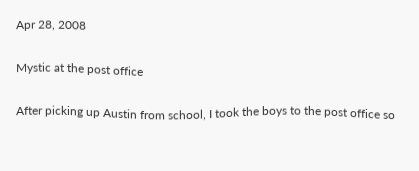Apr 28, 2008

Mystic at the post office

After picking up Austin from school, I took the boys to the post office so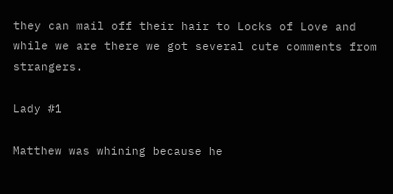they can mail off their hair to Locks of Love and while we are there we got several cute comments from strangers.

Lady #1

Matthew was whining because he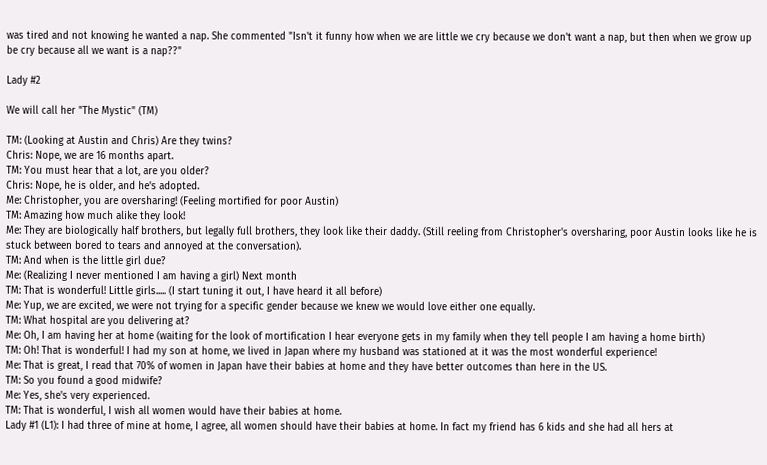was tired and not knowing he wanted a nap. She commented "Isn't it funny how when we are little we cry because we don't want a nap, but then when we grow up be cry because all we want is a nap??"

Lady #2

We will call her "The Mystic" (TM)

TM: (Looking at Austin and Chris) Are they twins?
Chris: Nope, we are 16 months apart.
TM: You must hear that a lot, are you older?
Chris: Nope, he is older, and he's adopted.
Me: Christopher, you are oversharing! (Feeling mortified for poor Austin)
TM: Amazing how much alike they look!
Me: They are biologically half brothers, but legally full brothers, they look like their daddy. (Still reeling from Christopher's oversharing, poor Austin looks like he is stuck between bored to tears and annoyed at the conversation).
TM: And when is the little girl due?
Me: (Realizing I never mentioned I am having a girl) Next month
TM: That is wonderful! Little girls..... (I start tuning it out, I have heard it all before)
Me: Yup, we are excited, we were not trying for a specific gender because we knew we would love either one equally.
TM: What hospital are you delivering at?
Me: Oh, I am having her at home (waiting for the look of mortification I hear everyone gets in my family when they tell people I am having a home birth)
TM: Oh! That is wonderful! I had my son at home, we lived in Japan where my husband was stationed at it was the most wonderful experience!
Me: That is great, I read that 70% of women in Japan have their babies at home and they have better outcomes than here in the US.
TM: So you found a good midwife?
Me: Yes, she's very experienced.
TM: That is wonderful, I wish all women would have their babies at home.
Lady #1 (L1): I had three of mine at home, I agree, all women should have their babies at home. In fact my friend has 6 kids and she had all hers at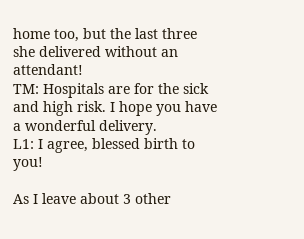home too, but the last three she delivered without an attendant!
TM: Hospitals are for the sick and high risk. I hope you have a wonderful delivery.
L1: I agree, blessed birth to you!

As I leave about 3 other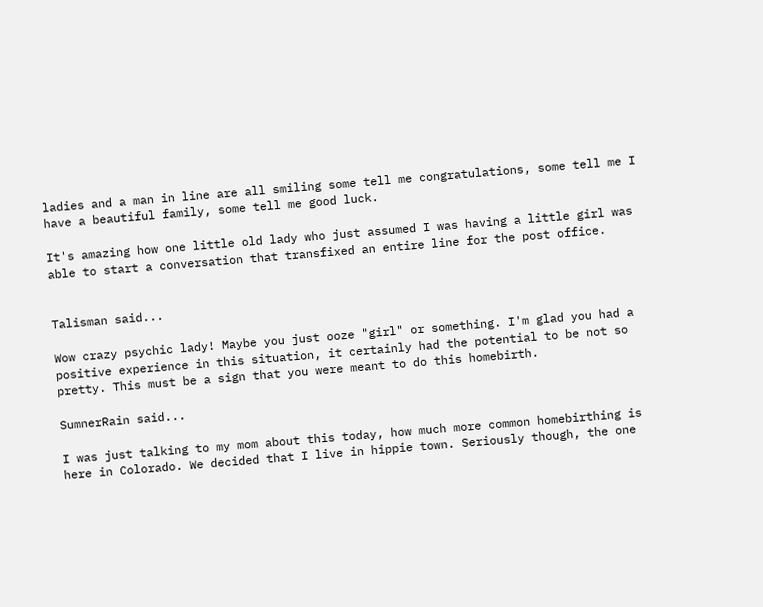ladies and a man in line are all smiling some tell me congratulations, some tell me I have a beautiful family, some tell me good luck.

It's amazing how one little old lady who just assumed I was having a little girl was able to start a conversation that transfixed an entire line for the post office.


Talisman said...

Wow crazy psychic lady! Maybe you just ooze "girl" or something. I'm glad you had a positive experience in this situation, it certainly had the potential to be not so pretty. This must be a sign that you were meant to do this homebirth.

SumnerRain said...

I was just talking to my mom about this today, how much more common homebirthing is here in Colorado. We decided that I live in hippie town. Seriously though, the one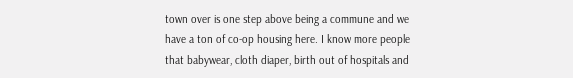town over is one step above being a commune and we have a ton of co-op housing here. I know more people that babywear, cloth diaper, birth out of hospitals and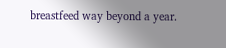breastfeed way beyond a year.